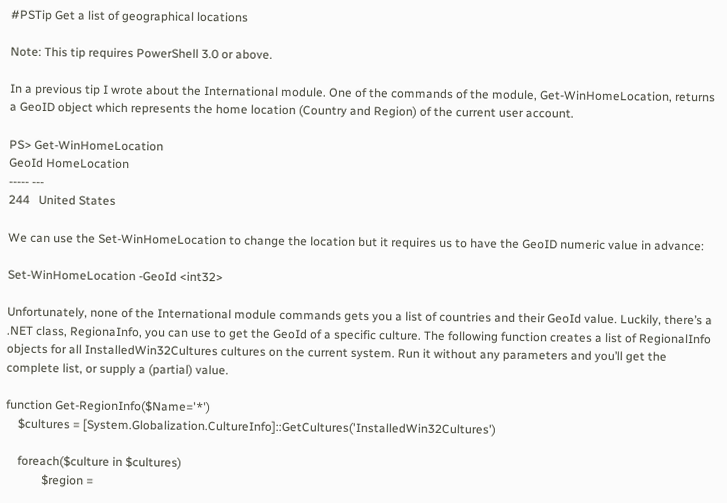#PSTip Get a list of geographical locations

Note: This tip requires PowerShell 3.0 or above.

In a previous tip I wrote about the International module. One of the commands of the module, Get-WinHomeLocation, returns a GeoID object which represents the home location (Country and Region) of the current user account.

PS> Get-WinHomeLocation
GeoId HomeLocation
----- ---
244   United States

We can use the Set-WinHomeLocation to change the location but it requires us to have the GeoID numeric value in advance:

Set-WinHomeLocation -GeoId <int32>

Unfortunately, none of the International module commands gets you a list of countries and their GeoId value. Luckily, there’s a .NET class, RegionaInfo, you can use to get the GeoId of a specific culture. The following function creates a list of RegionalInfo objects for all InstalledWin32Cultures cultures on the current system. Run it without any parameters and you’ll get the complete list, or supply a (partial) value.

function Get-RegionInfo($Name='*')
    $cultures = [System.Globalization.CultureInfo]::GetCultures('InstalledWin32Cultures')

    foreach($culture in $cultures)
            $region =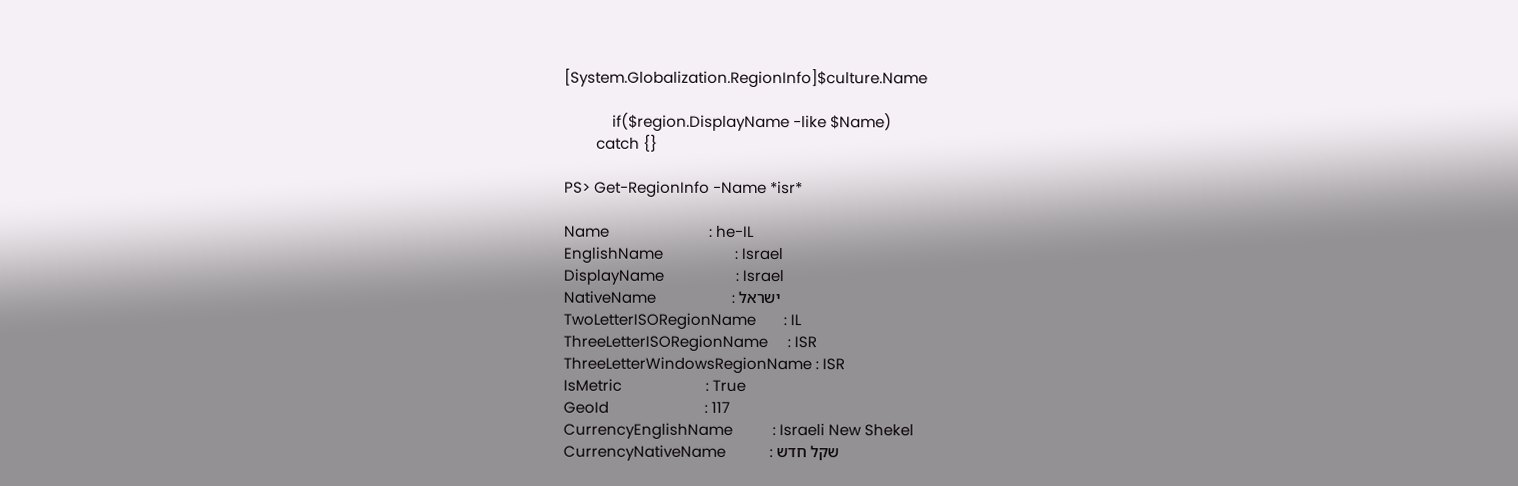[System.Globalization.RegionInfo]$culture.Name

            if($region.DisplayName -like $Name)
        catch {}

PS> Get-RegionInfo -Name *isr*

Name                         : he-IL
EnglishName                  : Israel
DisplayName                  : Israel
NativeName                   : ישראל
TwoLetterISORegionName       : IL
ThreeLetterISORegionName     : ISR
ThreeLetterWindowsRegionName : ISR
IsMetric                     : True
GeoId                        : 117
CurrencyEnglishName          : Israeli New Shekel
CurrencyNativeName           : שקל חדש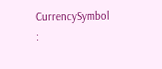CurrencySymbol               :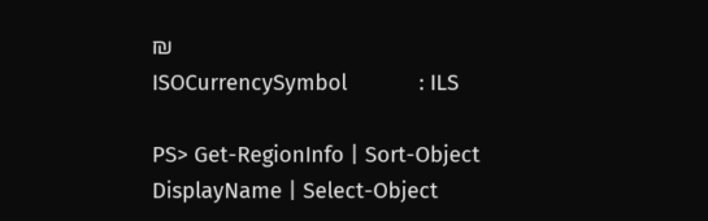₪
ISOCurrencySymbol            : ILS

PS> Get-RegionInfo | Sort-Object DisplayName | Select-Object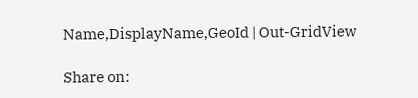Name,DisplayName,GeoId | Out-GridView

Share on: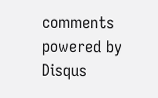comments powered by Disqus